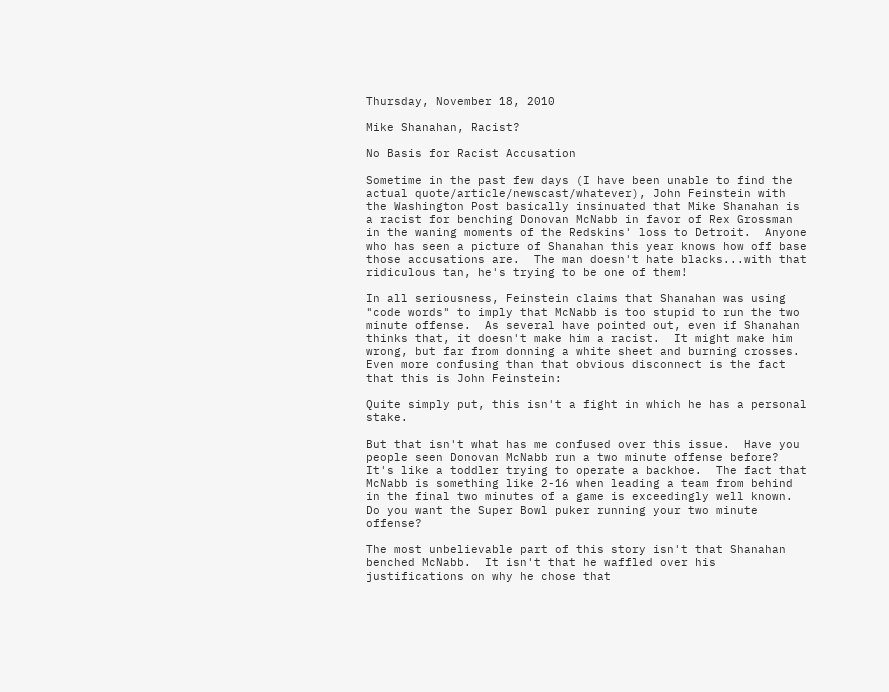Thursday, November 18, 2010

Mike Shanahan, Racist?

No Basis for Racist Accusation

Sometime in the past few days (I have been unable to find the actual quote/article/newscast/whatever), John Feinstein with the Washington Post basically insinuated that Mike Shanahan is a racist for benching Donovan McNabb in favor of Rex Grossman in the waning moments of the Redskins' loss to Detroit.  Anyone who has seen a picture of Shanahan this year knows how off base those accusations are.  The man doesn't hate blacks...with that ridiculous tan, he's trying to be one of them!

In all seriousness, Feinstein claims that Shanahan was using "code words" to imply that McNabb is too stupid to run the two minute offense.  As several have pointed out, even if Shanahan thinks that, it doesn't make him a racist.  It might make him wrong, but far from donning a white sheet and burning crosses.  Even more confusing than that obvious disconnect is the fact that this is John Feinstein:

Quite simply put, this isn't a fight in which he has a personal stake.

But that isn't what has me confused over this issue.  Have you people seen Donovan McNabb run a two minute offense before?  It's like a toddler trying to operate a backhoe.  The fact that McNabb is something like 2-16 when leading a team from behind in the final two minutes of a game is exceedingly well known.  Do you want the Super Bowl puker running your two minute offense?

The most unbelievable part of this story isn't that Shanahan benched McNabb.  It isn't that he waffled over his justifications on why he chose that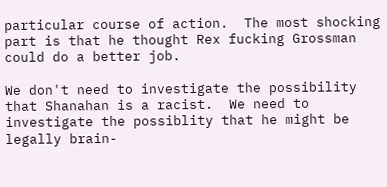particular course of action.  The most shocking part is that he thought Rex fucking Grossman could do a better job.

We don't need to investigate the possibility that Shanahan is a racist.  We need to investigate the possiblity that he might be legally brain-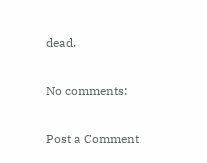dead.

No comments:

Post a Comment